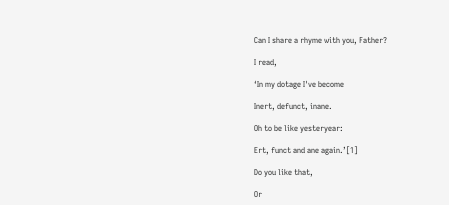Can I share a rhyme with you, Father?

I read,

‘In my dotage I've become

Inert, defunct, inane.

Oh to be like yesteryear:

Ert, funct and ane again.’[1]

Do you like that,

Or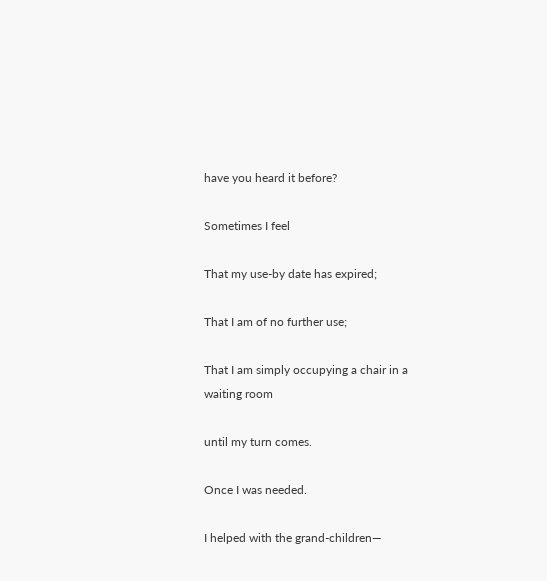have you heard it before?

Sometimes I feel

That my use-by date has expired;

That I am of no further use;

That I am simply occupying a chair in a waiting room

until my turn comes.

Once I was needed.

I helped with the grand-children—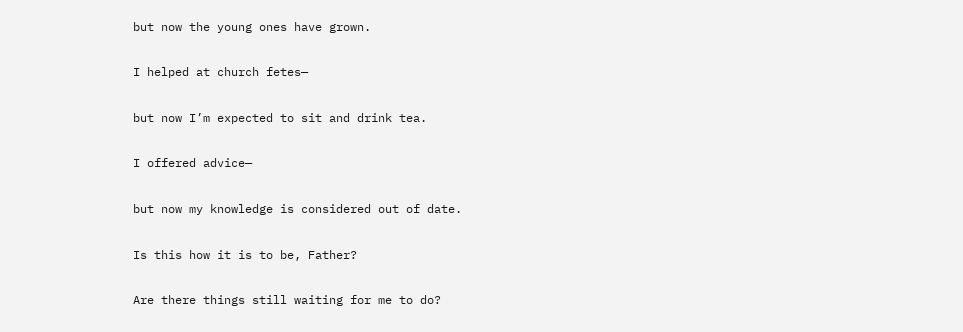but now the young ones have grown.

I helped at church fetes—

but now I’m expected to sit and drink tea.

I offered advice—

but now my knowledge is considered out of date.

Is this how it is to be, Father?

Are there things still waiting for me to do?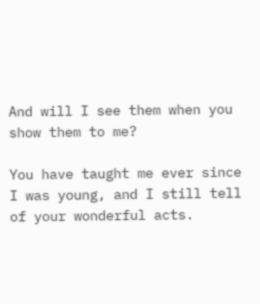And will I see them when you show them to me?

You have taught me ever since I was young, and I still tell of your wonderful acts.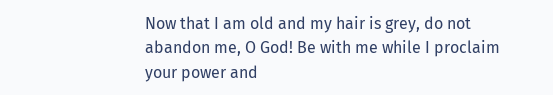Now that I am old and my hair is grey, do not abandon me, O God! Be with me while I proclaim your power and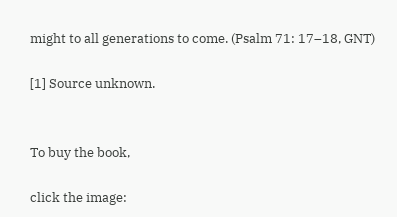might to all generations to come. (Psalm 71: 17–18, GNT)

[1] Source unknown.


To buy the book,

click the image: